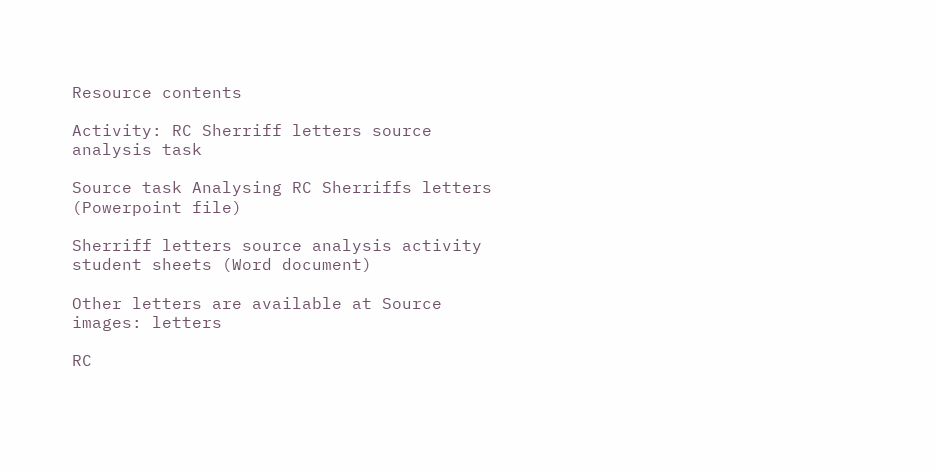Resource contents

Activity: RC Sherriff letters source analysis task

Source task Analysing RC Sherriffs letters (Powerpoint file)

Sherriff letters source analysis activity student sheets (Word document)

Other letters are available at Source images: letters

RC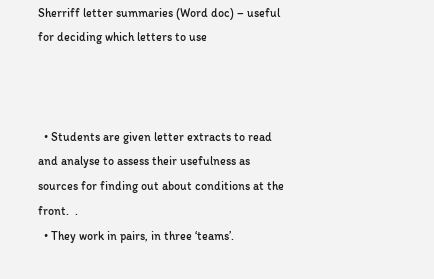Sherriff letter summaries (Word doc) – useful for deciding which letters to use



  • Students are given letter extracts to read and analyse to assess their usefulness as sources for finding out about conditions at the front.  .
  • They work in pairs, in three ‘teams’.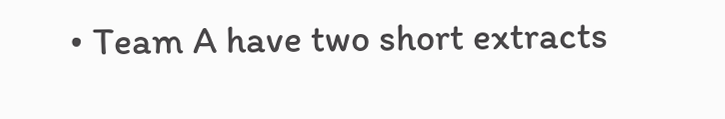• Team A have two short extracts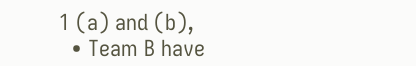1 (a) and (b),
  • Team B have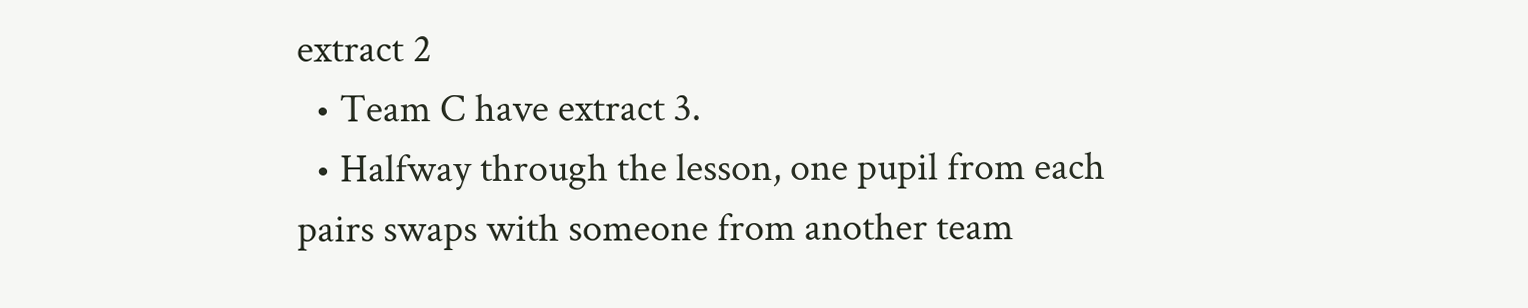extract 2
  • Team C have extract 3.
  • Halfway through the lesson, one pupil from each pairs swaps with someone from another team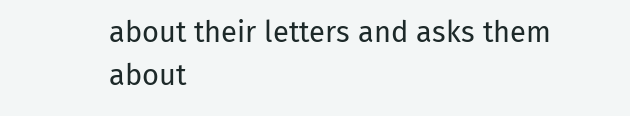about their letters and asks them about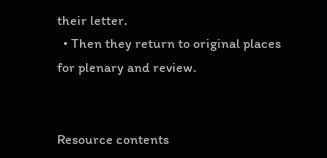their letter.
  • Then they return to original places for plenary and review.


Resource contents